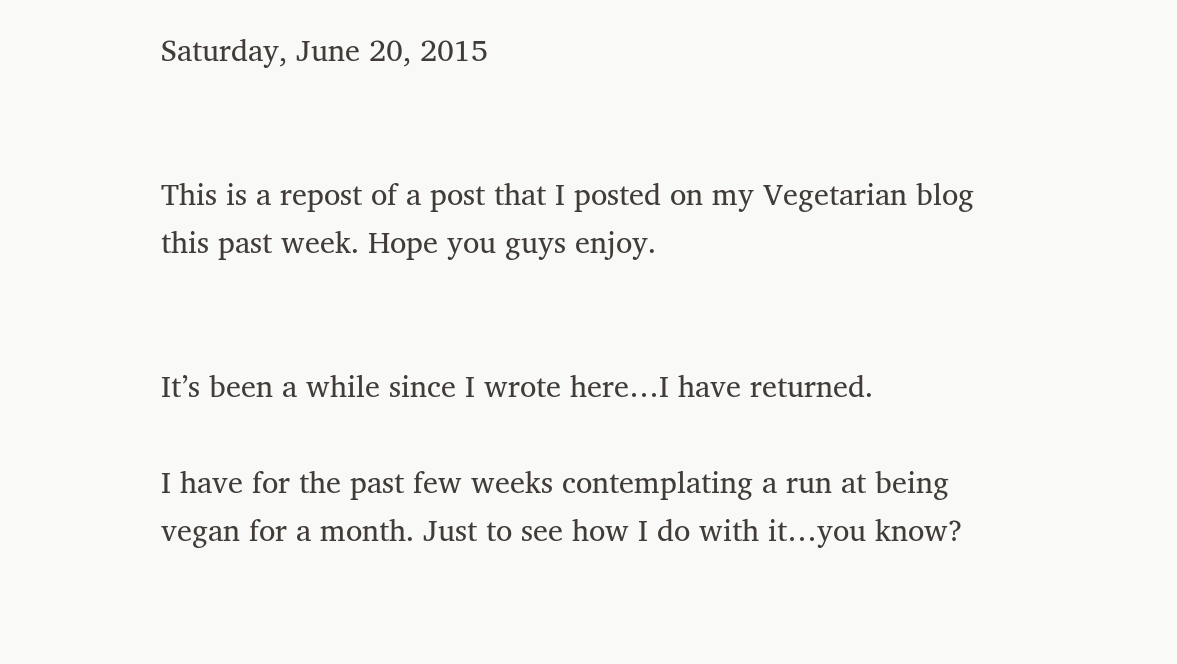Saturday, June 20, 2015


This is a repost of a post that I posted on my Vegetarian blog this past week. Hope you guys enjoy.


It’s been a while since I wrote here…I have returned.

I have for the past few weeks contemplating a run at being vegan for a month. Just to see how I do with it…you know?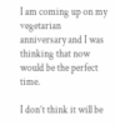I am coming up on my vegetarian anniversary and I was thinking that now would be the perfect time.

I don’t think it will be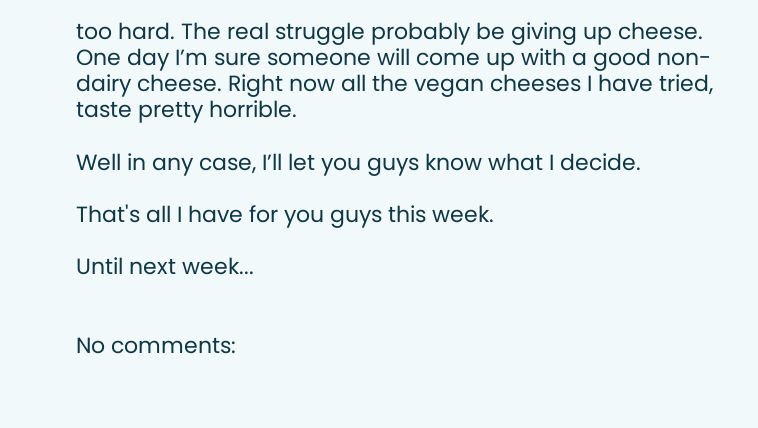too hard. The real struggle probably be giving up cheese. One day I’m sure someone will come up with a good non-dairy cheese. Right now all the vegan cheeses I have tried, taste pretty horrible.

Well in any case, I’ll let you guys know what I decide.

That's all I have for you guys this week.

Until next week...


No comments: